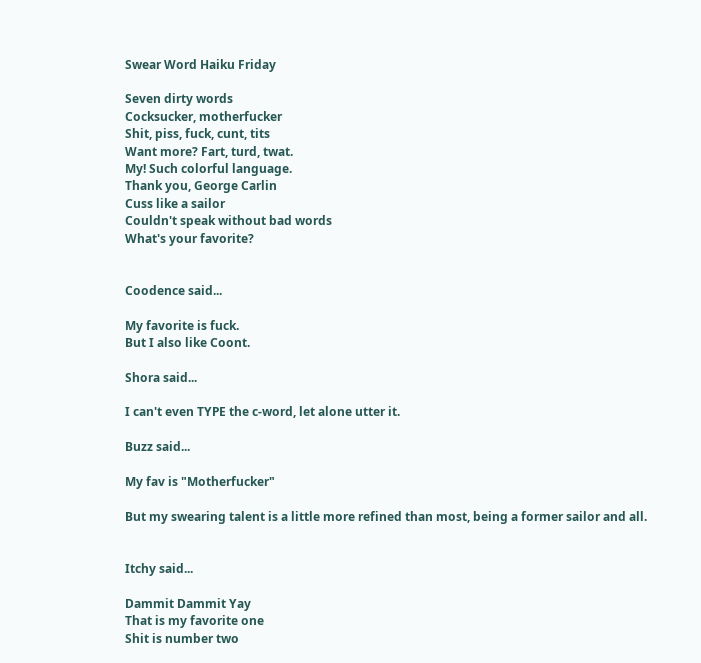Swear Word Haiku Friday

Seven dirty words
Cocksucker, motherfucker
Shit, piss, fuck, cunt, tits
Want more? Fart, turd, twat.
My! Such colorful language.
Thank you, George Carlin
Cuss like a sailor
Couldn't speak without bad words
What's your favorite?


Coodence said...

My favorite is fuck.
But I also like Coont.

Shora said...

I can't even TYPE the c-word, let alone utter it.

Buzz said...

My fav is "Motherfucker"

But my swearing talent is a little more refined than most, being a former sailor and all.


Itchy said...

Dammit Dammit Yay
That is my favorite one
Shit is number two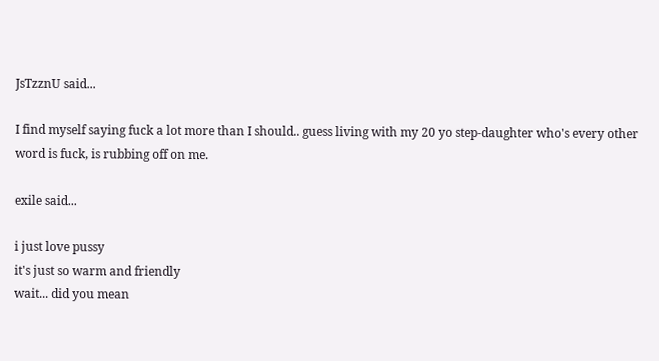JsTzznU said...

I find myself saying fuck a lot more than I should.. guess living with my 20 yo step-daughter who's every other word is fuck, is rubbing off on me.

exile said...

i just love pussy
it's just so warm and friendly
wait... did you mean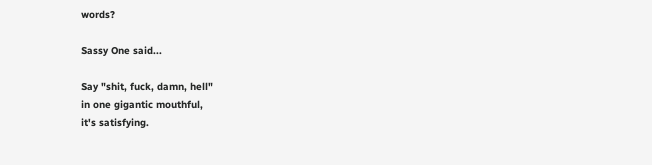words?

Sassy One said...

Say "shit, fuck, damn, hell"
in one gigantic mouthful,
it's satisfying.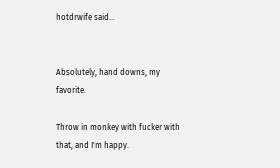hotdrwife said...


Absolutely, hand downs, my favorite.

Throw in monkey with fucker with that, and I'm happy.